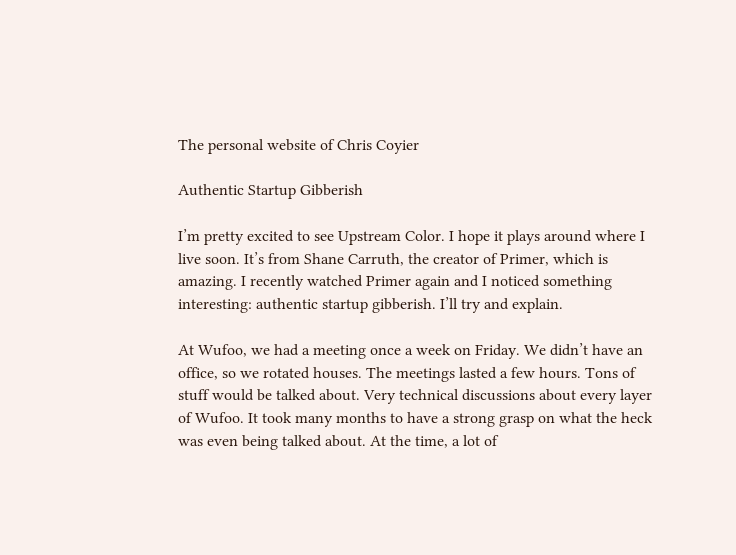The personal website of Chris Coyier

Authentic Startup Gibberish

I’m pretty excited to see Upstream Color. I hope it plays around where I live soon. It’s from Shane Carruth, the creator of Primer, which is amazing. I recently watched Primer again and I noticed something interesting: authentic startup gibberish. I’ll try and explain.

At Wufoo, we had a meeting once a week on Friday. We didn’t have an office, so we rotated houses. The meetings lasted a few hours. Tons of stuff would be talked about. Very technical discussions about every layer of Wufoo. It took many months to have a strong grasp on what the heck was even being talked about. At the time, a lot of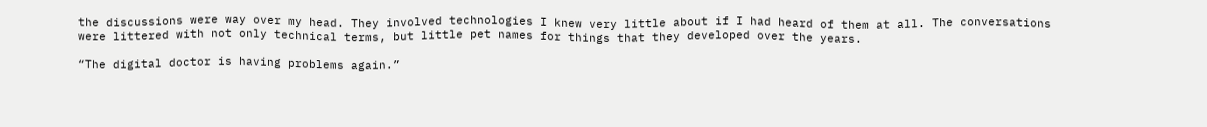the discussions were way over my head. They involved technologies I knew very little about if I had heard of them at all. The conversations were littered with not only technical terms, but little pet names for things that they developed over the years.

“The digital doctor is having problems again.”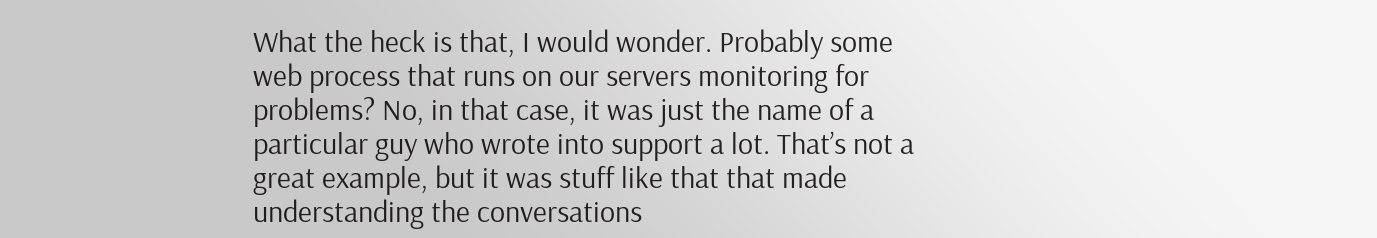What the heck is that, I would wonder. Probably some web process that runs on our servers monitoring for problems? No, in that case, it was just the name of a particular guy who wrote into support a lot. That’s not a great example, but it was stuff like that that made understanding the conversations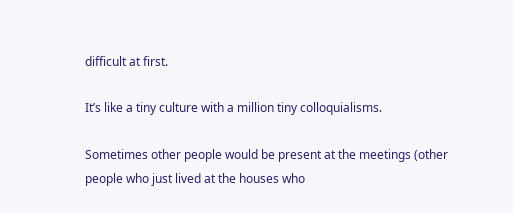difficult at first.

It’s like a tiny culture with a million tiny colloquialisms.

Sometimes other people would be present at the meetings (other people who just lived at the houses who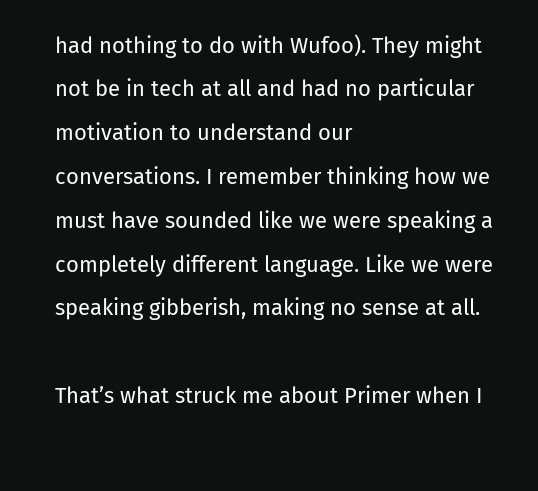had nothing to do with Wufoo). They might not be in tech at all and had no particular motivation to understand our conversations. I remember thinking how we must have sounded like we were speaking a completely different language. Like we were speaking gibberish, making no sense at all.

That’s what struck me about Primer when I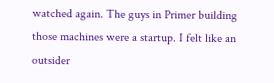watched again. The guys in Primer building those machines were a startup. I felt like an outsider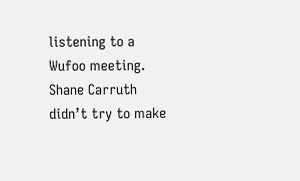listening to a Wufoo meeting. Shane Carruth didn’t try to make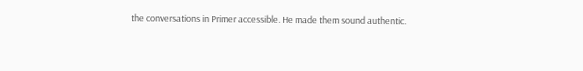the conversations in Primer accessible. He made them sound authentic.